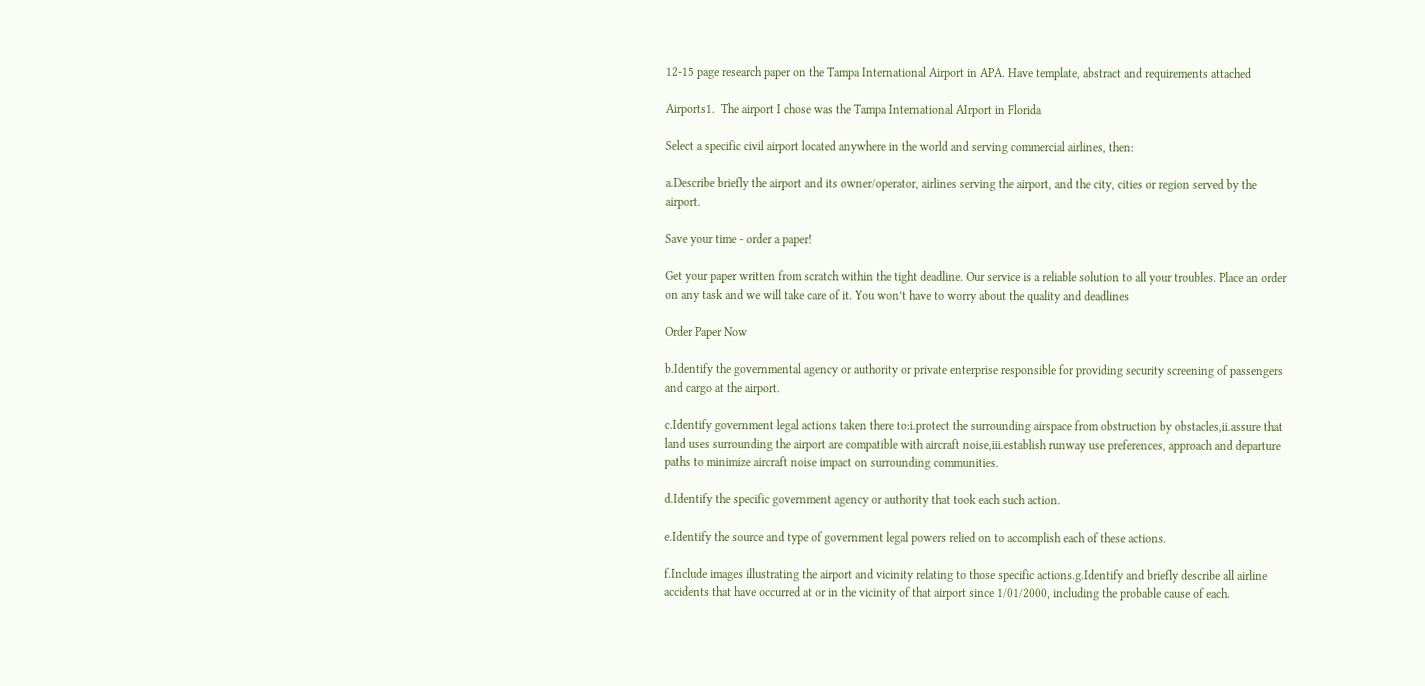12-15 page research paper on the Tampa International Airport in APA. Have template, abstract and requirements attached

Airports1.  The airport I chose was the Tampa International AIrport in Florida

Select a specific civil airport located anywhere in the world and serving commercial airlines, then:

a.Describe briefly the airport and its owner/operator, airlines serving the airport, and the city, cities or region served by the airport.

Save your time - order a paper!

Get your paper written from scratch within the tight deadline. Our service is a reliable solution to all your troubles. Place an order on any task and we will take care of it. You won’t have to worry about the quality and deadlines

Order Paper Now

b.Identify the governmental agency or authority or private enterprise responsible for providing security screening of passengers and cargo at the airport.

c.Identify government legal actions taken there to:i.protect the surrounding airspace from obstruction by obstacles,ii.assure that land uses surrounding the airport are compatible with aircraft noise,iii.establish runway use preferences, approach and departure paths to minimize aircraft noise impact on surrounding communities.

d.Identify the specific government agency or authority that took each such action.

e.Identify the source and type of government legal powers relied on to accomplish each of these actions.

f.Include images illustrating the airport and vicinity relating to those specific actions.g.Identify and briefly describe all airline accidents that have occurred at or in the vicinity of that airport since 1/01/2000, including the probable cause of each.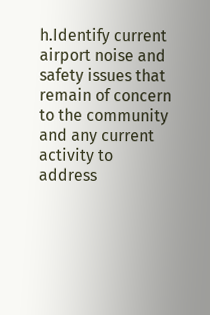h.Identify current airport noise and safety issues that remain of concern to the community and any current activity to address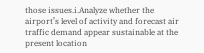those issues.i.Analyze whether the airport’s level of activity and forecast air traffic demand appear sustainable at the present location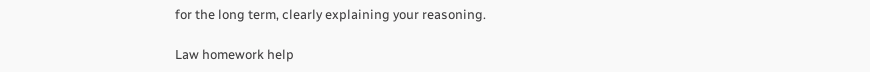for the long term, clearly explaining your reasoning.

Law homework help